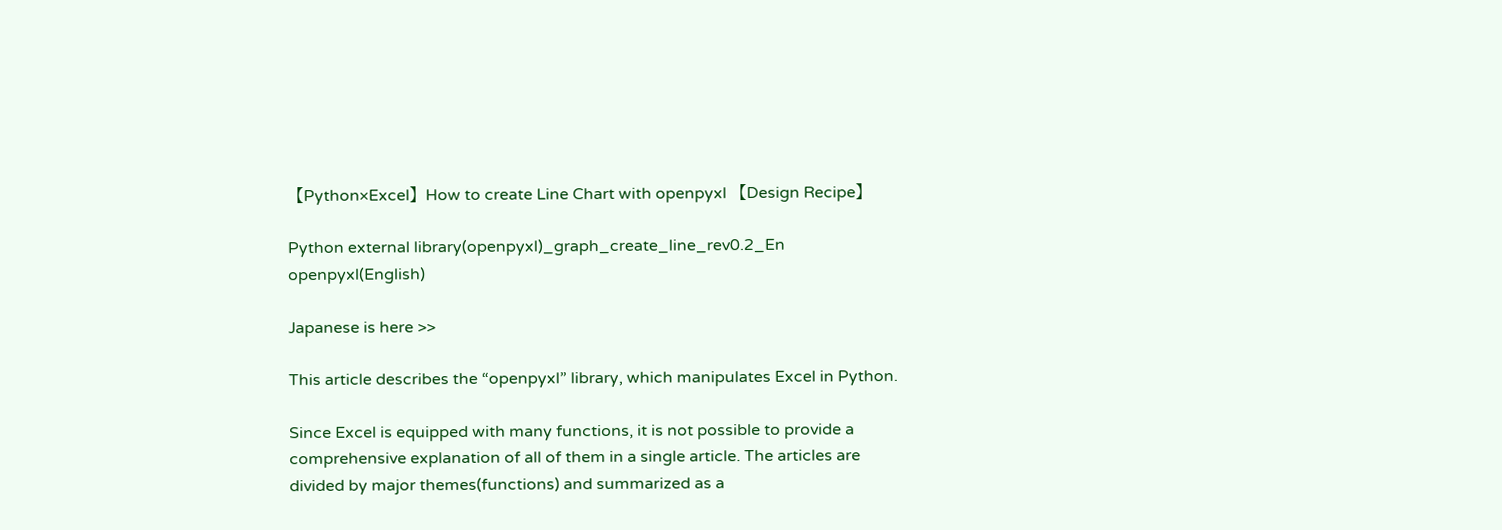【Python×Excel】How to create Line Chart with openpyxl 【Design Recipe】

Python external library(openpyxl)_graph_create_line_rev0.2_En openpyxl(English)

Japanese is here >>

This article describes the “openpyxl” library, which manipulates Excel in Python.

Since Excel is equipped with many functions, it is not possible to provide a comprehensive explanation of all of them in a single article. The articles are divided by major themes(functions) and summarized as a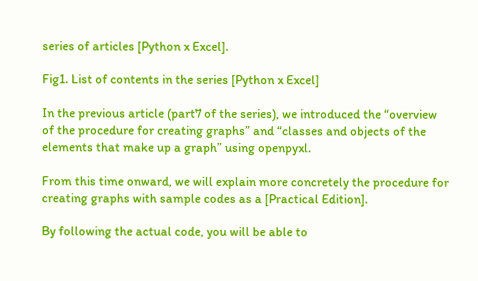series of articles [Python x Excel].

Fig1. List of contents in the series [Python x Excel]

In the previous article (part7 of the series), we introduced the “overview of the procedure for creating graphs” and “classes and objects of the elements that make up a graph” using openpyxl.

From this time onward, we will explain more concretely the procedure for creating graphs with sample codes as a [Practical Edition].

By following the actual code, you will be able to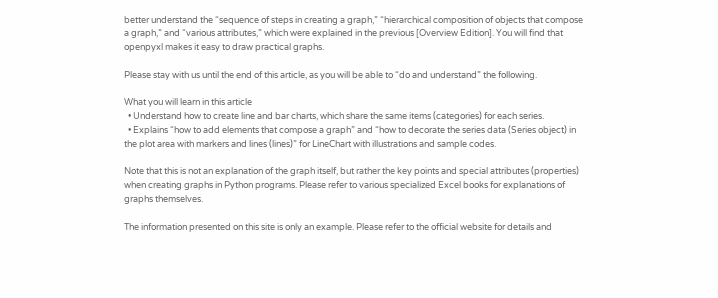better understand the “sequence of steps in creating a graph,” “hierarchical composition of objects that compose a graph,” and “various attributes,” which were explained in the previous [Overview Edition]. You will find that openpyxl makes it easy to draw practical graphs.

Please stay with us until the end of this article, as you will be able to “do and understand” the following.

What you will learn in this article
  • Understand how to create line and bar charts, which share the same items (categories) for each series.
  • Explains “how to add elements that compose a graph” and “how to decorate the series data (Series object) in the plot area with markers and lines (lines)” for LineChart with illustrations and sample codes.

Note that this is not an explanation of the graph itself, but rather the key points and special attributes (properties) when creating graphs in Python programs. Please refer to various specialized Excel books for explanations of graphs themselves.

The information presented on this site is only an example. Please refer to the official website for details and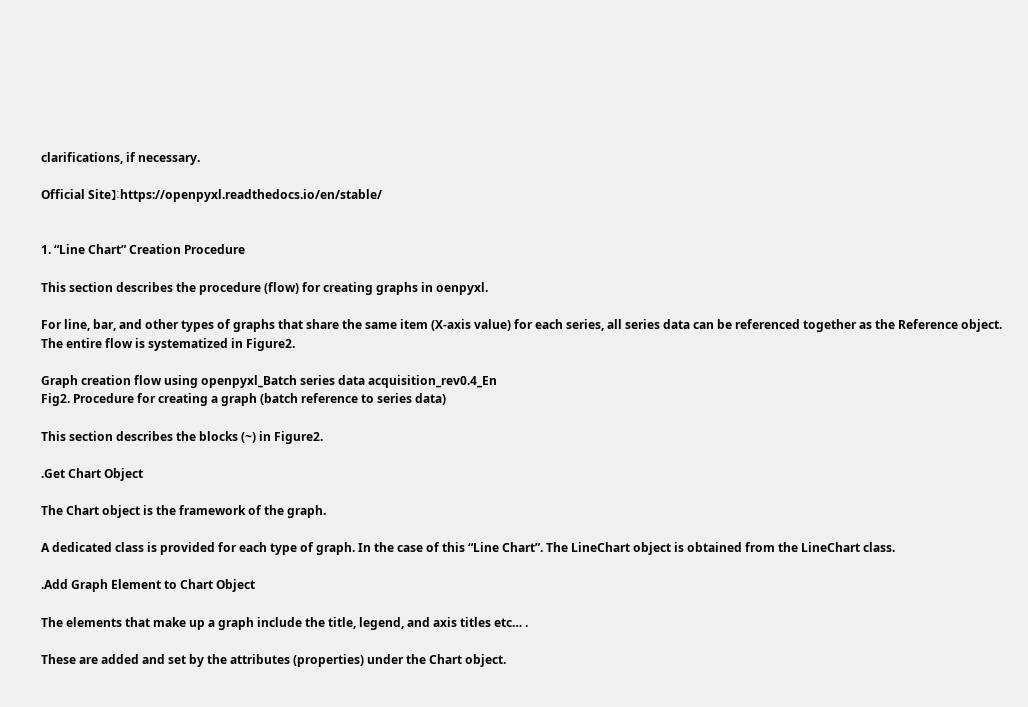clarifications, if necessary.

Official Site】:https://openpyxl.readthedocs.io/en/stable/


1. “Line Chart” Creation Procedure

This section describes the procedure (flow) for creating graphs in oenpyxl.

For line, bar, and other types of graphs that share the same item (X-axis value) for each series, all series data can be referenced together as the Reference object. The entire flow is systematized in Figure2.

Graph creation flow using openpyxl_Batch series data acquisition_rev0.4_En
Fig2. Procedure for creating a graph (batch reference to series data)

This section describes the blocks (~) in Figure2.

.Get Chart Object

The Chart object is the framework of the graph.

A dedicated class is provided for each type of graph. In the case of this “Line Chart”. The LineChart object is obtained from the LineChart class.

.Add Graph Element to Chart Object

The elements that make up a graph include the title, legend, and axis titles etc… .

These are added and set by the attributes (properties) under the Chart object.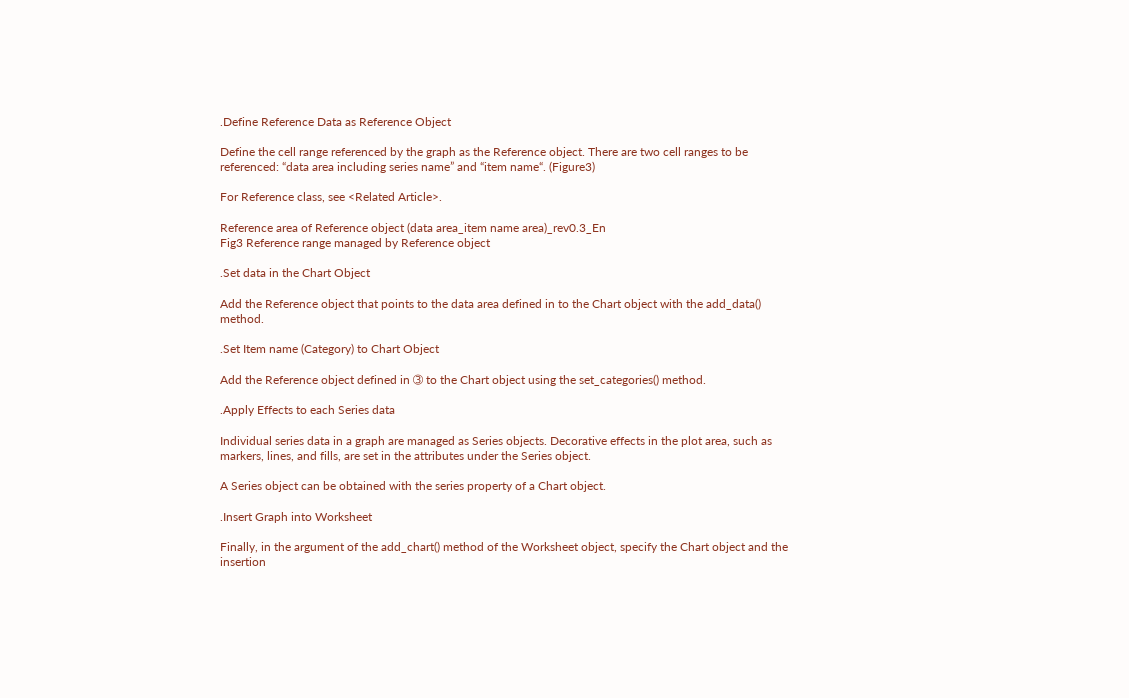.Define Reference Data as Reference Object

Define the cell range referenced by the graph as the Reference object. There are two cell ranges to be referenced: “data area including series name” and “item name“. (Figure3)

For Reference class, see <Related Article>.

Reference area of Reference object (data area_item name area)_rev0.3_En
Fig3 Reference range managed by Reference object

.Set data in the Chart Object

Add the Reference object that points to the data area defined in to the Chart object with the add_data() method.

.Set Item name (Category) to Chart Object

Add the Reference object defined in ➂ to the Chart object using the set_categories() method.

.Apply Effects to each Series data

Individual series data in a graph are managed as Series objects. Decorative effects in the plot area, such as markers, lines, and fills, are set in the attributes under the Series object.

A Series object can be obtained with the series property of a Chart object.

.Insert Graph into Worksheet

Finally, in the argument of the add_chart() method of the Worksheet object, specify the Chart object and the insertion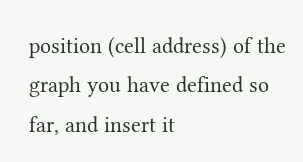position (cell address) of the graph you have defined so far, and insert it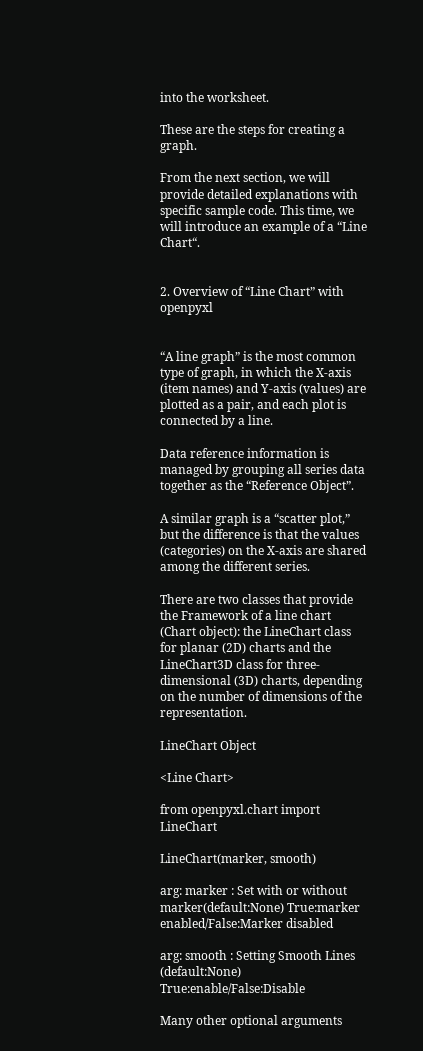into the worksheet.

These are the steps for creating a graph.

From the next section, we will provide detailed explanations with specific sample code. This time, we will introduce an example of a “Line Chart“.


2. Overview of “Line Chart” with openpyxl


“A line graph” is the most common type of graph, in which the X-axis (item names) and Y-axis (values) are plotted as a pair, and each plot is connected by a line.

Data reference information is managed by grouping all series data together as the “Reference Object”.

A similar graph is a “scatter plot,” but the difference is that the values (categories) on the X-axis are shared among the different series.

There are two classes that provide the Framework of a line chart (Chart object): the LineChart class for planar (2D) charts and the LineChart3D class for three-dimensional (3D) charts, depending on the number of dimensions of the representation.

LineChart Object

<Line Chart>

from openpyxl.chart import LineChart

LineChart(marker, smooth)

arg: marker : Set with or without marker(default:None) True:marker enabled/False:Marker disabled

arg: smooth : Setting Smooth Lines (default:None) True:enable/False:Disable

Many other optional arguments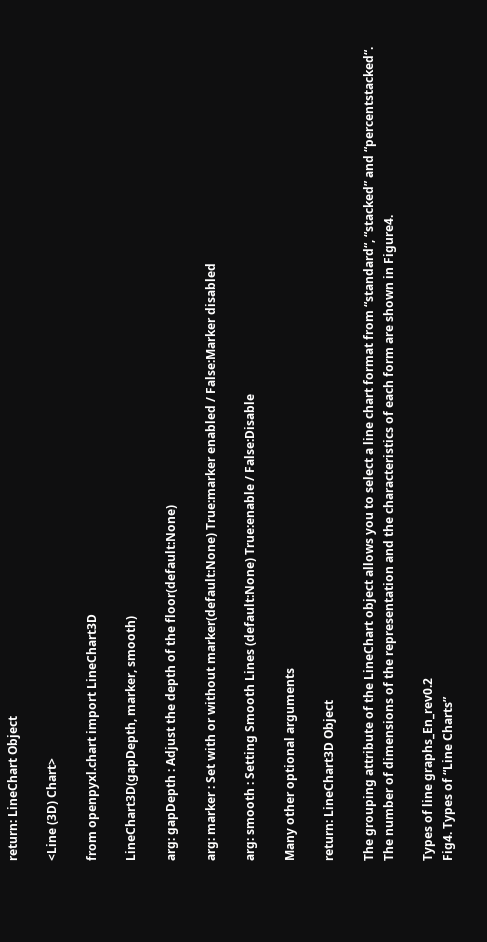return: LineChart Object

<Line (3D) Chart>

from openpyxl.chart import LineChart3D

LineChart3D(gapDepth, marker, smooth)

arg: gapDepth : Adjust the depth of the floor(default:None)

arg: marker : Set with or without marker(default:None) True:marker enabled / False:Marker disabled

arg: smooth : Setting Smooth Lines (default:None) True:enable / False:Disable

Many other optional arguments

return: LineChart3D Object

The grouping attribute of the LineChart object allows you to select a line chart format from “standard“, “stacked” and “percentstacked“. The number of dimensions of the representation and the characteristics of each form are shown in Figure4.

Types of line graphs_En_rev0.2
Fig4. Types of “Line Charts”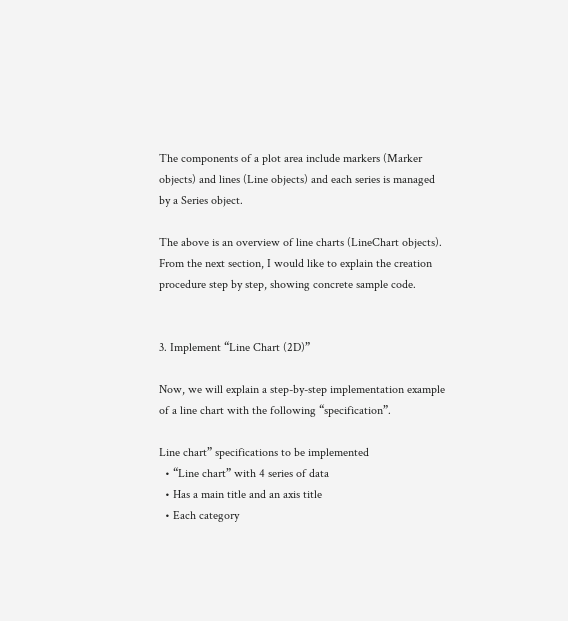The components of a plot area include markers (Marker objects) and lines (Line objects) and each series is managed by a Series object.

The above is an overview of line charts (LineChart objects). From the next section, I would like to explain the creation procedure step by step, showing concrete sample code.


3. Implement “Line Chart (2D)”

Now, we will explain a step-by-step implementation example of a line chart with the following “specification”.

Line chart” specifications to be implemented
  • “Line chart” with 4 series of data
  • Has a main title and an axis title
  • Each category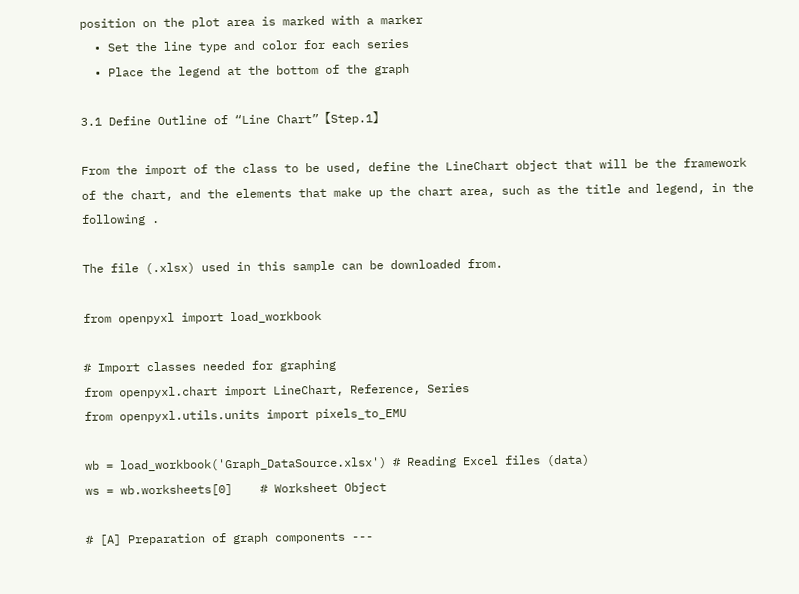position on the plot area is marked with a marker
  • Set the line type and color for each series
  • Place the legend at the bottom of the graph

3.1 Define Outline of “Line Chart”【Step.1】

From the import of the class to be used, define the LineChart object that will be the framework of the chart, and the elements that make up the chart area, such as the title and legend, in the following .

The file (.xlsx) used in this sample can be downloaded from.

from openpyxl import load_workbook

# Import classes needed for graphing
from openpyxl.chart import LineChart, Reference, Series
from openpyxl.utils.units import pixels_to_EMU

wb = load_workbook('Graph_DataSource.xlsx') # Reading Excel files (data)
ws = wb.worksheets[0]    # Worksheet Object

# [A] Preparation of graph components ---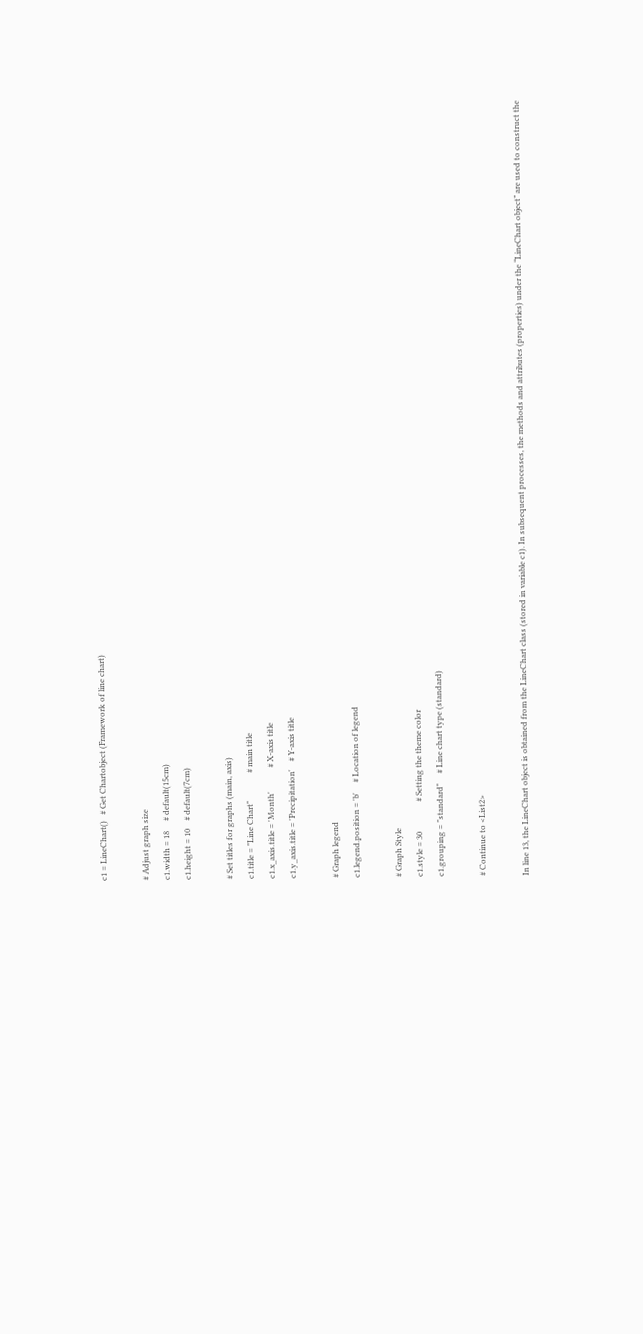c1 = LineChart()   # Get Chartobject (Framework of line chart)

# Adjust graph size
c1.width = 18     # default(15cm)
c1.height = 10    # default(7cm)

# Set titles for graphs (main, axis)
c1.title = "Line Chart"              # main title
c1.x_axis.title = 'Month'            # X-axis title
c1.y_axis.title = 'Precipitation'    # Y-axis title

# Graph legend
c1.legend.position = 'b'     # Location of legend

# Graph Style
c1.style = 30               # Setting the theme color
c1.grouping = "standard"     # Line chart type (standard)

# Continue to <List2>

In line 13, the LineChart object is obtained from the LineChart class (stored in variable c1). In subsequent processes, the methods and attributes (properties) under the “LineChart object” are used to construct the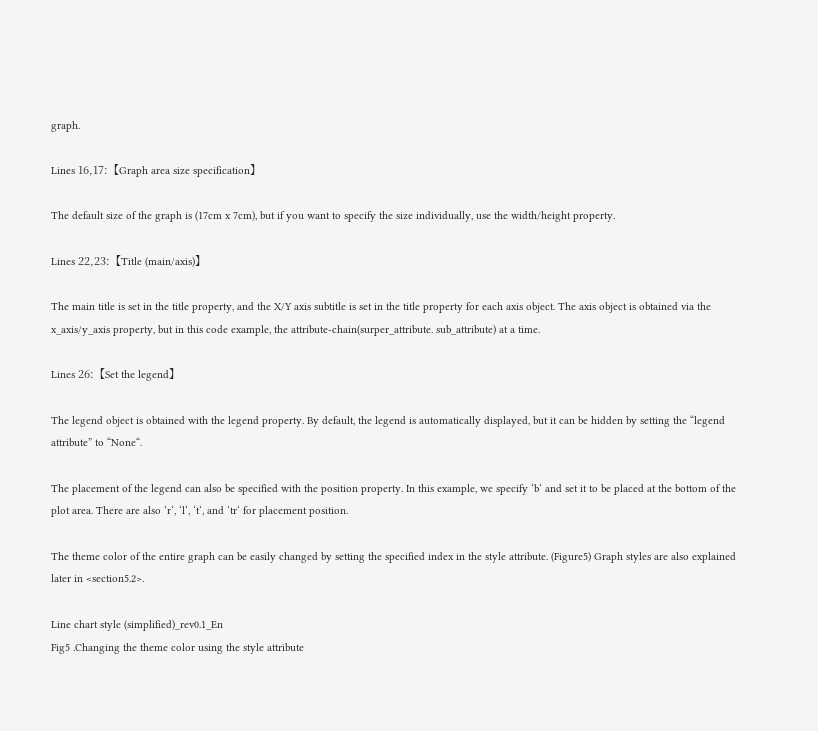graph.

Lines 16,17:【Graph area size specification】

The default size of the graph is (17cm x 7cm), but if you want to specify the size individually, use the width/height property.

Lines 22,23:【Title (main/axis)】

The main title is set in the title property, and the X/Y axis subtitle is set in the title property for each axis object. The axis object is obtained via the x_axis/y_axis property, but in this code example, the attribute-chain(surper_attribute. sub_attribute) at a time.

Lines 26:【Set the legend】

The legend object is obtained with the legend property. By default, the legend is automatically displayed, but it can be hidden by setting the “legend attribute” to “None“.

The placement of the legend can also be specified with the position property. In this example, we specify ‘b‘ and set it to be placed at the bottom of the plot area. There are also ‘r‘, ‘l‘, ‘t‘, and ‘tr‘ for placement position.

The theme color of the entire graph can be easily changed by setting the specified index in the style attribute. (Figure5) Graph styles are also explained later in <section5.2>.

Line chart style (simplified)_rev0.1_En
Fig5 .Changing the theme color using the style attribute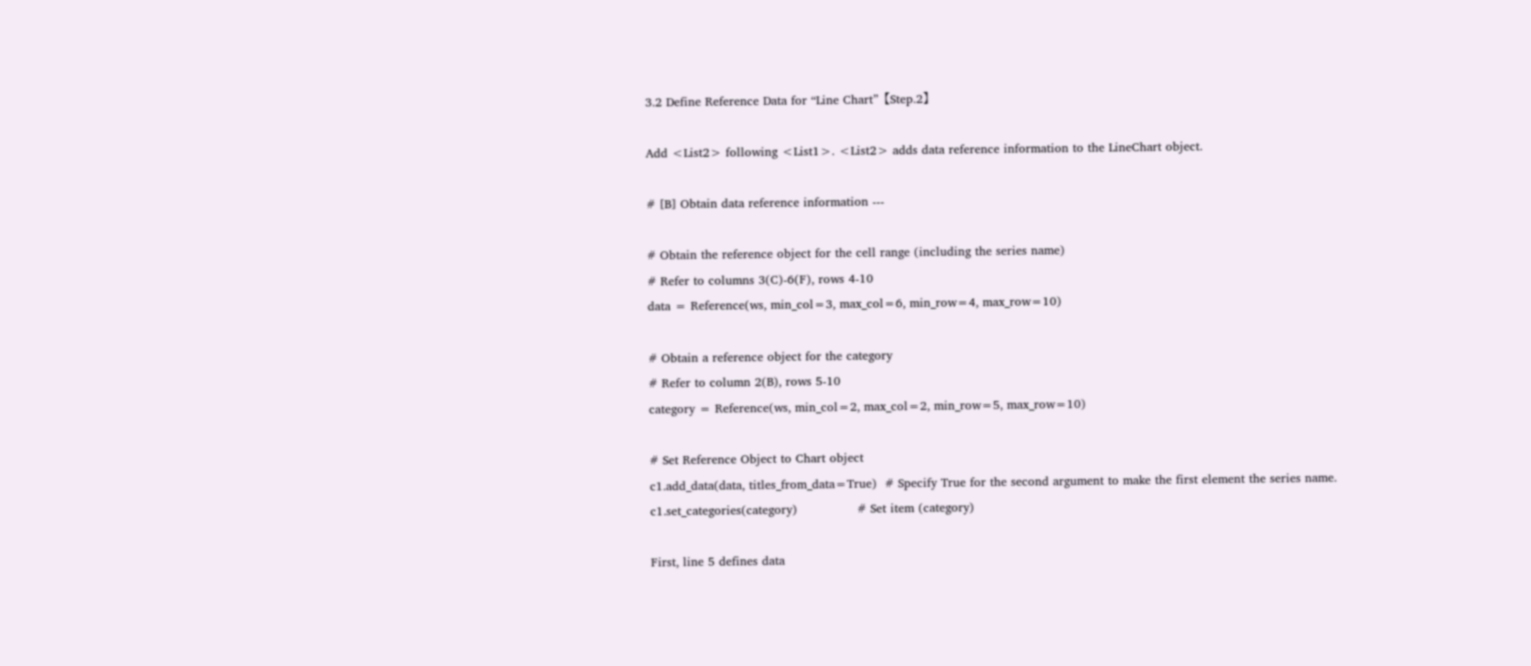3.2 Define Reference Data for “Line Chart”【Step.2】

Add <List2> following <List1>. <List2> adds data reference information to the LineChart object.

# [B] Obtain data reference information ---

# Obtain the reference object for the cell range (including the series name)
# Refer to columns 3(C)-6(F), rows 4-10
data = Reference(ws, min_col=3, max_col=6, min_row=4, max_row=10)

# Obtain a reference object for the category
# Refer to column 2(B), rows 5-10
category = Reference(ws, min_col=2, max_col=2, min_row=5, max_row=10)

# Set Reference Object to Chart object
c1.add_data(data, titles_from_data=True)  # Specify True for the second argument to make the first element the series name.
c1.set_categories(category)               # Set item (category)

First, line 5 defines data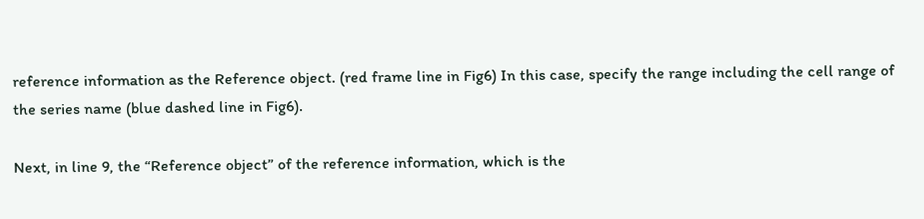reference information as the Reference object. (red frame line in Fig6) In this case, specify the range including the cell range of the series name (blue dashed line in Fig6).

Next, in line 9, the “Reference object” of the reference information, which is the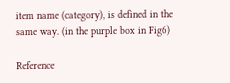item name (category), is defined in the same way. (in the purple box in Fig6)

Reference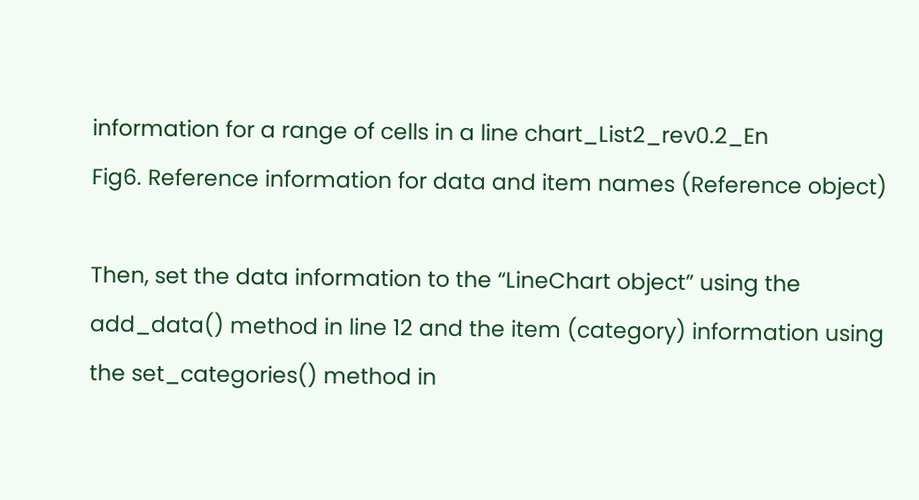information for a range of cells in a line chart_List2_rev0.2_En
Fig6. Reference information for data and item names (Reference object)

Then, set the data information to the “LineChart object” using the add_data() method in line 12 and the item (category) information using the set_categories() method in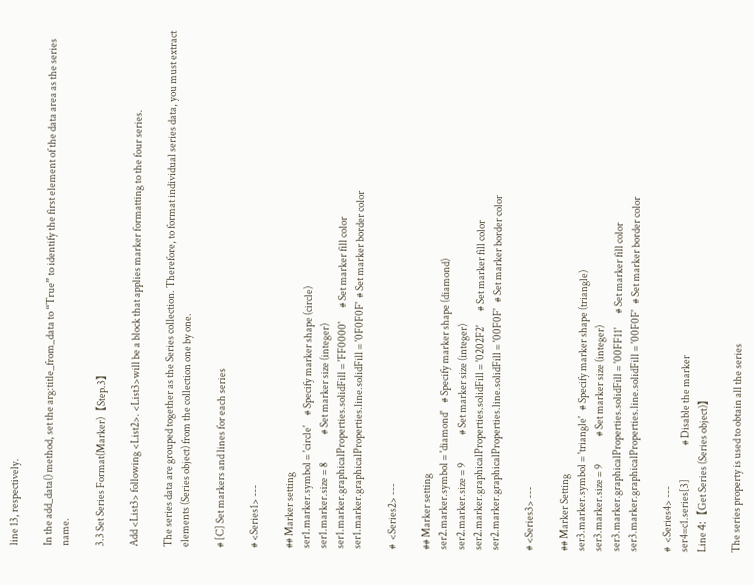line 13, respectively.

In the add_data() method, set the arg:title_from_data to “True” to identify the first element of the data area as the series name.

3.3 Set Series Format(Marker)【Step.3】

Add <List3> following <List2>. <List3>will be a block that applies marker formatting to the four series.

The series data are grouped together as the Series collection. Therefore, to format individual series data, you must extract elements (Series object) from the collection one by one.

# [C] Set markers and lines for each series

# <Series1> ---

## Marker setting
ser1.marker.symbol = 'circle'     # Specify marker shape (circle)
ser1.marker.size = 8              # Set marker size (integer)
ser1.marker.graphicalProperties.solidFill = 'FF0000'       # Set marker fill color
ser1.marker.graphicalProperties.line.solidFill = '0F0F0F'  # Set marker border color

#  <Series2> ---

## Marker setting
ser2.marker.symbol = 'diamond'    # Specify marker shape (diamond)
ser2.marker.size = 9              # Set marker size (integer)
ser2.marker.graphicalProperties.solidFill = '0202F2'       # Set marker fill color
ser2.marker.graphicalProperties.line.solidFill = '00F0F'   # Set marker border color

# <Series3> ---

## Marker Setting
ser3.marker.symbol = 'triangle'   # Specify marker shape (triangle)
ser3.marker.size = 9              # Set marker size (integer)
ser3.marker.graphicalProperties.solidFill = '00FF11'       # Set marker fill color
ser3.marker.graphicalProperties.line.solidFill = '00F0F'   # Set marker border color

#  <Series4> ---
ser4=c1.series[3]                 # Disable the marker
Line 4:【Get Series (Series object)】

The series property is used to obtain all the series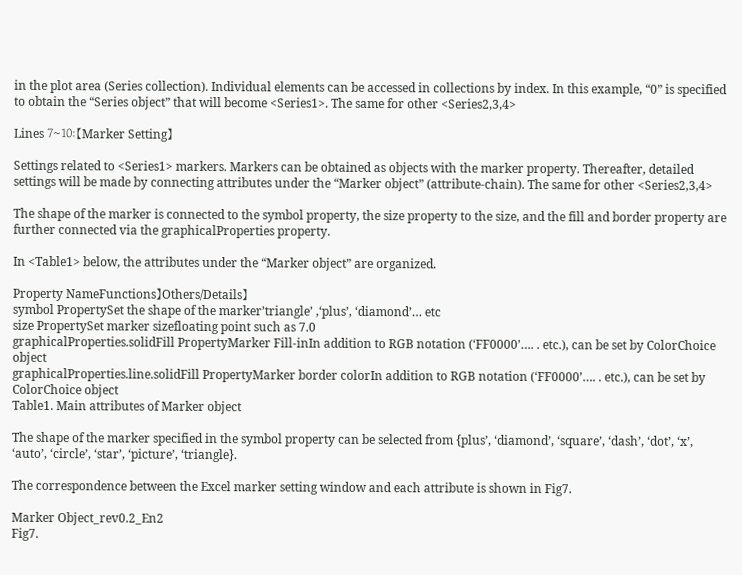in the plot area (Series collection). Individual elements can be accessed in collections by index. In this example, “0” is specified to obtain the “Series object” that will become <Series1>. The same for other <Series2,3,4>

Lines 7~10:【Marker Setting】

Settings related to <Series1> markers. Markers can be obtained as objects with the marker property. Thereafter, detailed settings will be made by connecting attributes under the “Marker object” (attribute-chain). The same for other <Series2,3,4>

The shape of the marker is connected to the symbol property, the size property to the size, and the fill and border property are further connected via the graphicalProperties property.

In <Table1> below, the attributes under the “Marker object” are organized.

Property NameFunctions】Others/Details】
symbol PropertySet the shape of the marker’triangle’ ,‘plus’, ‘diamond’… etc
size PropertySet marker sizefloating point such as 7.0
graphicalProperties.solidFill PropertyMarker Fill-inIn addition to RGB notation (‘FF0000’…. . etc.), can be set by ColorChoice object
graphicalProperties.line.solidFill PropertyMarker border colorIn addition to RGB notation (‘FF0000’…. . etc.), can be set by ColorChoice object
Table1. Main attributes of Marker object

The shape of the marker specified in the symbol property can be selected from {plus’, ‘diamond’, ‘square’, ‘dash’, ‘dot’, ‘x’, ‘auto’, ‘circle’, ‘star’, ‘picture’, ‘triangle}.

The correspondence between the Excel marker setting window and each attribute is shown in Fig7.

Marker Object_rev0.2_En2
Fig7.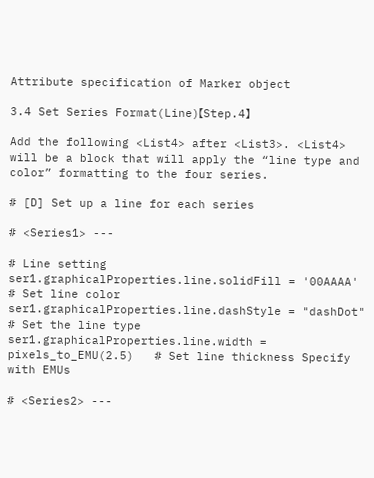Attribute specification of Marker object

3.4 Set Series Format(Line)【Step.4】

Add the following <List4> after <List3>. <List4> will be a block that will apply the “line type and color” formatting to the four series.

# [D] Set up a line for each series

# <Series1> ---

# Line setting
ser1.graphicalProperties.line.solidFill = '00AAAA'         # Set line color
ser1.graphicalProperties.line.dashStyle = "dashDot"        # Set the line type
ser1.graphicalProperties.line.width = pixels_to_EMU(2.5)   # Set line thickness Specify with EMUs

# <Series2> ---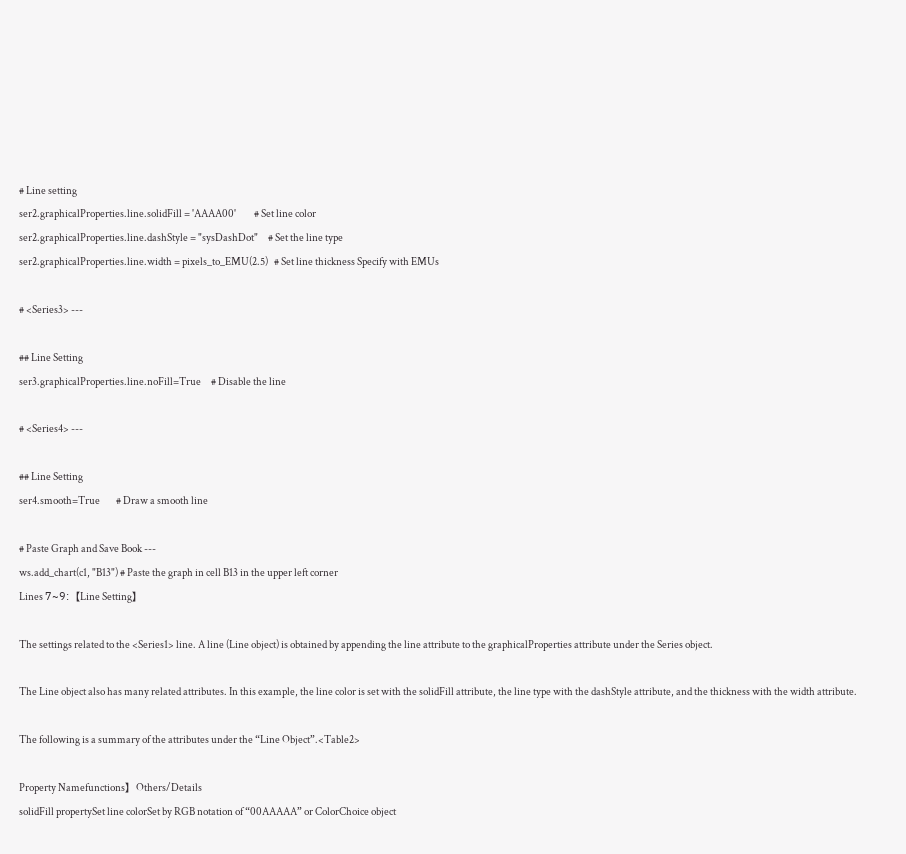# Line setting
ser2.graphicalProperties.line.solidFill = 'AAAA00'         # Set line color
ser2.graphicalProperties.line.dashStyle = "sysDashDot"     # Set the line type
ser2.graphicalProperties.line.width = pixels_to_EMU(2.5)   # Set line thickness Specify with EMUs

# <Series3> ---

## Line Setting
ser3.graphicalProperties.line.noFill=True     # Disable the line

# <Series4> ---

## Line Setting
ser4.smooth=True        # Draw a smooth line

# Paste Graph and Save Book ---
ws.add_chart(c1, "B13") # Paste the graph in cell B13 in the upper left corner
Lines 7~9:【Line Setting】

The settings related to the <Series1> line. A line (Line object) is obtained by appending the line attribute to the graphicalProperties attribute under the Series object.

The Line object also has many related attributes. In this example, the line color is set with the solidFill attribute, the line type with the dashStyle attribute, and the thickness with the width attribute.

The following is a summary of the attributes under the “Line Object”.<Table2>

Property Namefunctions】Others/Details
solidFill propertySet line colorSet by RGB notation of “00AAAAA” or ColorChoice object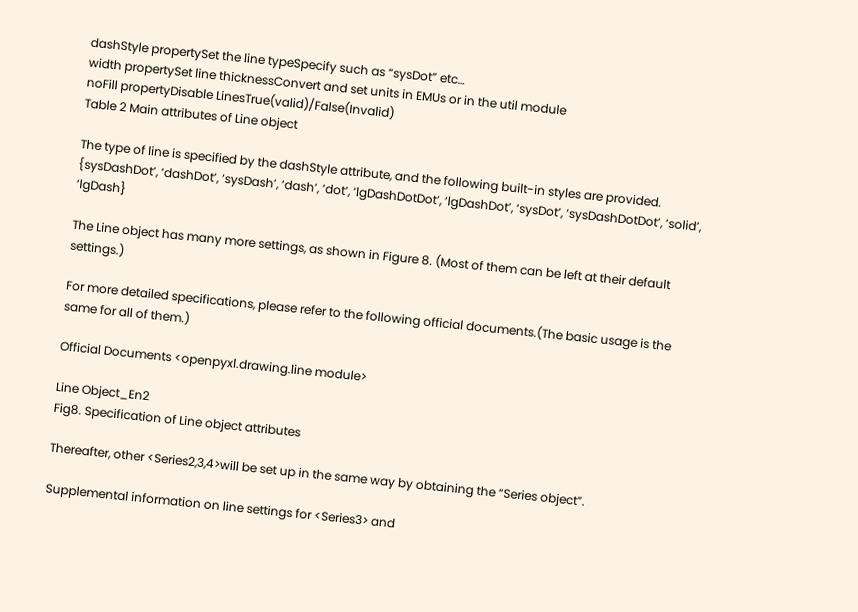dashStyle propertySet the line typeSpecify such as “sysDot” etc…
width propertySet line thicknessConvert and set units in EMUs or in the util module
noFill propertyDisable LinesTrue(valid)/False(Invalid)
Table 2 Main attributes of Line object

The type of line is specified by the dashStyle attribute, and the following built-in styles are provided. {sysDashDot’, ‘dashDot’, ‘sysDash’, ‘dash’, ‘dot’, ‘lgDashDotDot’, ‘lgDashDot’, ‘sysDot’, ‘sysDashDotDot’, ‘solid’, ‘lgDash}

The Line object has many more settings, as shown in Figure 8. (Most of them can be left at their default settings.)

For more detailed specifications, please refer to the following official documents.(The basic usage is the same for all of them.)

Official Documents <openpyxl.drawing.line module>

Line Object_En2
Fig8. Specification of Line object attributes

Thereafter, other <Series2,3,4>will be set up in the same way by obtaining the “Series object”.

Supplemental information on line settings for <Series3> and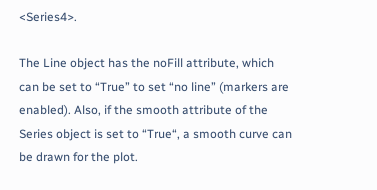<Series4>.

The Line object has the noFill attribute, which can be set to “True” to set “no line” (markers are enabled). Also, if the smooth attribute of the Series object is set to “True“, a smooth curve can be drawn for the plot.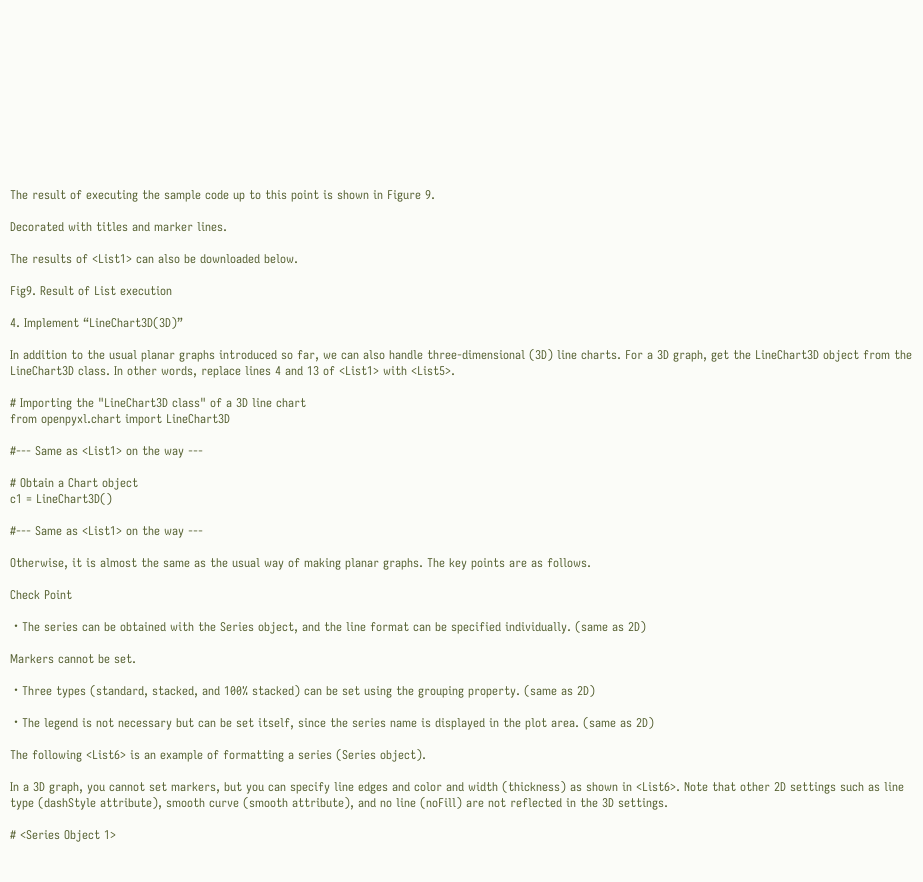The result of executing the sample code up to this point is shown in Figure 9.

Decorated with titles and marker lines.

The results of <List1> can also be downloaded below.

Fig9. Result of List execution

4. Implement “LineChart3D(3D)”

In addition to the usual planar graphs introduced so far, we can also handle three-dimensional (3D) line charts. For a 3D graph, get the LineChart3D object from the LineChart3D class. In other words, replace lines 4 and 13 of <List1> with <List5>.

# Importing the "LineChart3D class" of a 3D line chart
from openpyxl.chart import LineChart3D

#--- Same as <List1> on the way ---

# Obtain a Chart object
c1 = LineChart3D()

#--- Same as <List1> on the way ---

Otherwise, it is almost the same as the usual way of making planar graphs. The key points are as follows.

Check Point

・The series can be obtained with the Series object, and the line format can be specified individually. (same as 2D)

Markers cannot be set.

・Three types (standard, stacked, and 100% stacked) can be set using the grouping property. (same as 2D)

・The legend is not necessary but can be set itself, since the series name is displayed in the plot area. (same as 2D)

The following <List6> is an example of formatting a series (Series object).

In a 3D graph, you cannot set markers, but you can specify line edges and color and width (thickness) as shown in <List6>. Note that other 2D settings such as line type (dashStyle attribute), smooth curve (smooth attribute), and no line (noFill) are not reflected in the 3D settings.

# <Series Object 1>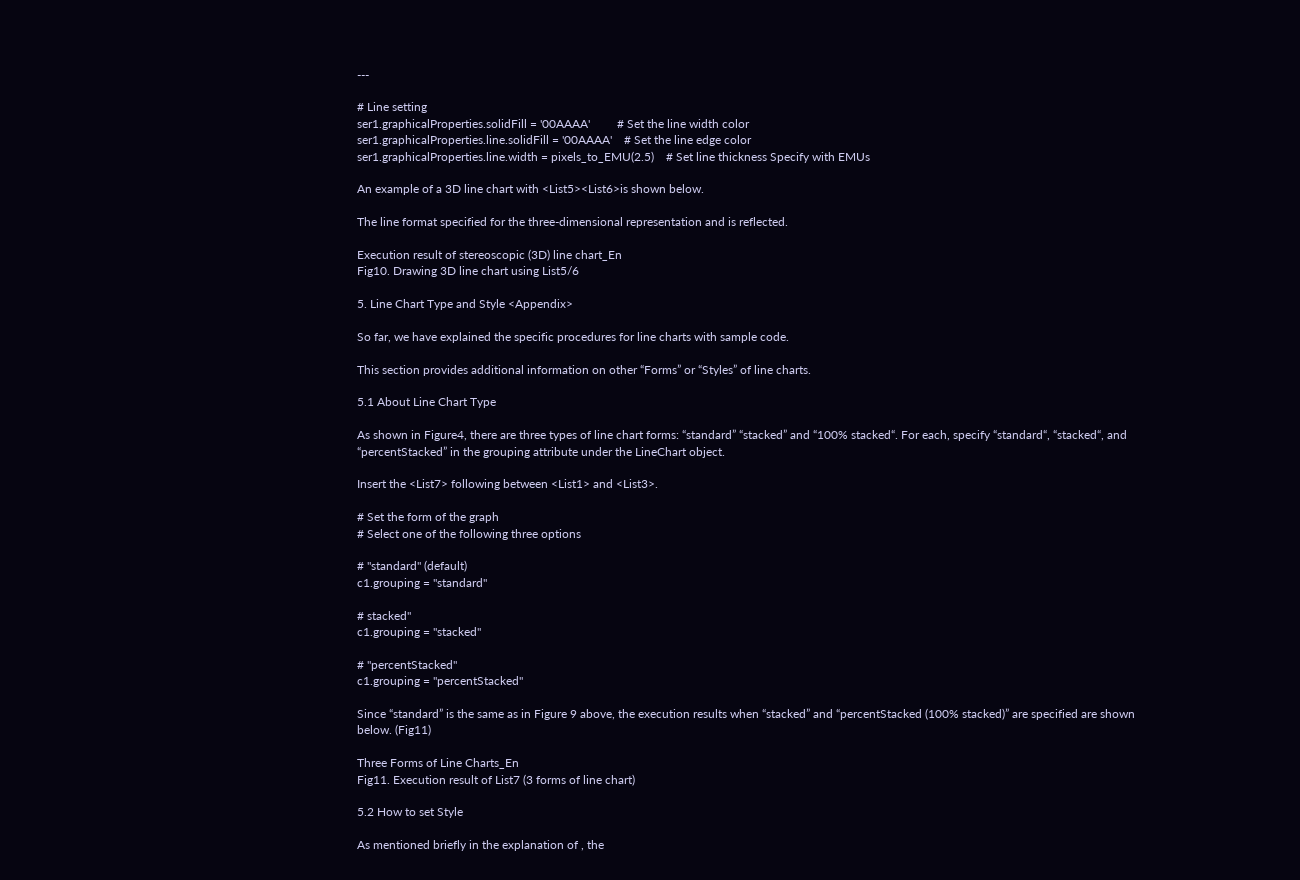---

# Line setting
ser1.graphicalProperties.solidFill = '00AAAA'         # Set the line width color
ser1.graphicalProperties.line.solidFill = '00AAAA'    # Set the line edge color
ser1.graphicalProperties.line.width = pixels_to_EMU(2.5)    # Set line thickness Specify with EMUs

An example of a 3D line chart with <List5><List6>is shown below.

The line format specified for the three-dimensional representation and is reflected.

Execution result of stereoscopic (3D) line chart_En
Fig10. Drawing 3D line chart using List5/6

5. Line Chart Type and Style <Appendix>

So far, we have explained the specific procedures for line charts with sample code.

This section provides additional information on other “Forms” or “Styles” of line charts.

5.1 About Line Chart Type

As shown in Figure4, there are three types of line chart forms: “standard” “stacked” and “100% stacked“. For each, specify “standard“, “stacked“, and “percentStacked” in the grouping attribute under the LineChart object.

Insert the <List7> following between <List1> and <List3>.

# Set the form of the graph
# Select one of the following three options

# "standard" (default)
c1.grouping = "standard"

# stacked"
c1.grouping = "stacked"

# "percentStacked"
c1.grouping = "percentStacked"

Since “standard” is the same as in Figure 9 above, the execution results when “stacked” and “percentStacked (100% stacked)” are specified are shown below. (Fig11)

Three Forms of Line Charts_En
Fig11. Execution result of List7 (3 forms of line chart)

5.2 How to set Style

As mentioned briefly in the explanation of , the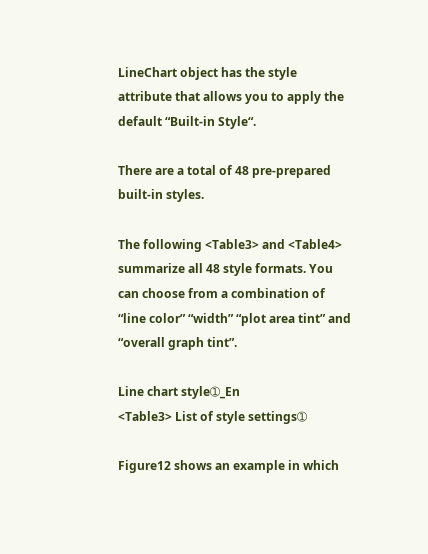LineChart object has the style attribute that allows you to apply the default “Built-in Style“.

There are a total of 48 pre-prepared built-in styles.

The following <Table3> and <Table4> summarize all 48 style formats. You can choose from a combination of “line color” “width” “plot area tint” and “overall graph tint”.

Line chart style➀_En
<Table3> List of style settings➀

Figure12 shows an example in which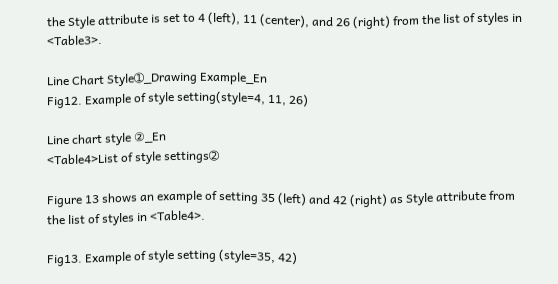the Style attribute is set to 4 (left), 11 (center), and 26 (right) from the list of styles in <Table3>.

Line Chart Style➀_Drawing Example_En
Fig12. Example of style setting(style=4, 11, 26)

Line chart style ②_En
<Table4>List of style settings➁

Figure 13 shows an example of setting 35 (left) and 42 (right) as Style attribute from the list of styles in <Table4>.

Fig13. Example of style setting (style=35, 42)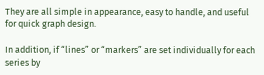They are all simple in appearance, easy to handle, and useful for quick graph design.

In addition, if “lines” or “markers” are set individually for each series by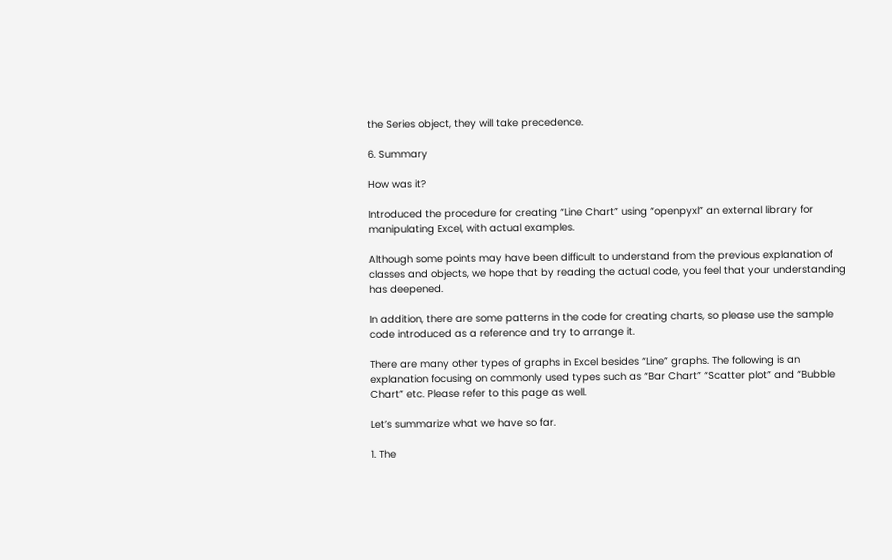the Series object, they will take precedence.

6. Summary

How was it?

Introduced the procedure for creating “Line Chart” using “openpyxl” an external library for manipulating Excel, with actual examples.

Although some points may have been difficult to understand from the previous explanation of classes and objects, we hope that by reading the actual code, you feel that your understanding has deepened.

In addition, there are some patterns in the code for creating charts, so please use the sample code introduced as a reference and try to arrange it.

There are many other types of graphs in Excel besides “Line” graphs. The following is an explanation focusing on commonly used types such as “Bar Chart” “Scatter plot” and “Bubble Chart” etc. Please refer to this page as well.

Let’s summarize what we have so far.

1. The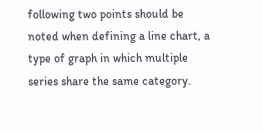following two points should be noted when defining a line chart, a type of graph in which multiple series share the same category.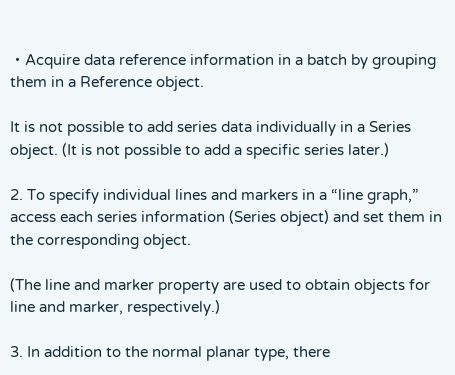・Acquire data reference information in a batch by grouping them in a Reference object.

It is not possible to add series data individually in a Series object. (It is not possible to add a specific series later.)

2. To specify individual lines and markers in a “line graph,” access each series information (Series object) and set them in the corresponding object.

(The line and marker property are used to obtain objects for line and marker, respectively.)

3. In addition to the normal planar type, there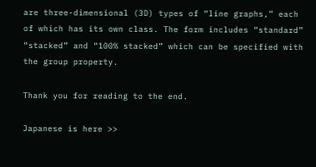are three-dimensional (3D) types of “line graphs,” each of which has its own class. The form includes “standard” “stacked” and “100% stacked” which can be specified with the group property.

Thank you for reading to the end.

Japanese is here >>